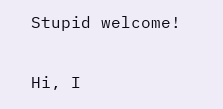Stupid welcome!

Hi, I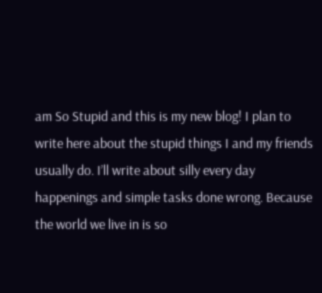am So Stupid and this is my new blog! I plan to write here about the stupid things I and my friends usually do. I’ll write about silly every day happenings and simple tasks done wrong. Because the world we live in is so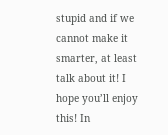stupid and if we cannot make it smarter, at least talk about it! I hope you’ll enjoy this! In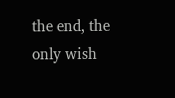the end, the only wish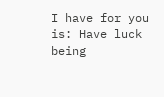I have for you is: Have luck being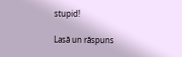stupid!

Lasă un răspuns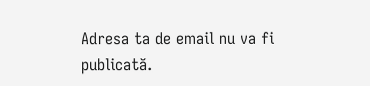Adresa ta de email nu va fi publicată.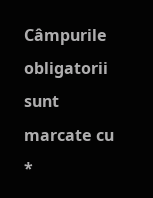Câmpurile obligatorii sunt marcate cu *